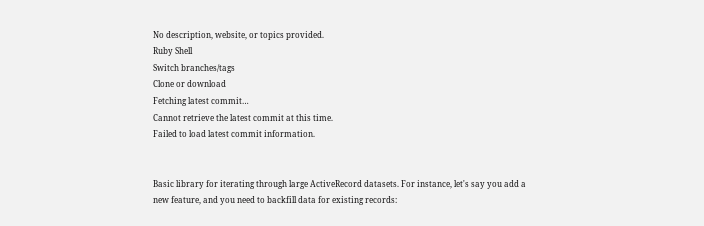No description, website, or topics provided.
Ruby Shell
Switch branches/tags
Clone or download
Fetching latest commit…
Cannot retrieve the latest commit at this time.
Failed to load latest commit information.


Basic library for iterating through large ActiveRecord datasets. For instance, let's say you add a new feature, and you need to backfill data for existing records: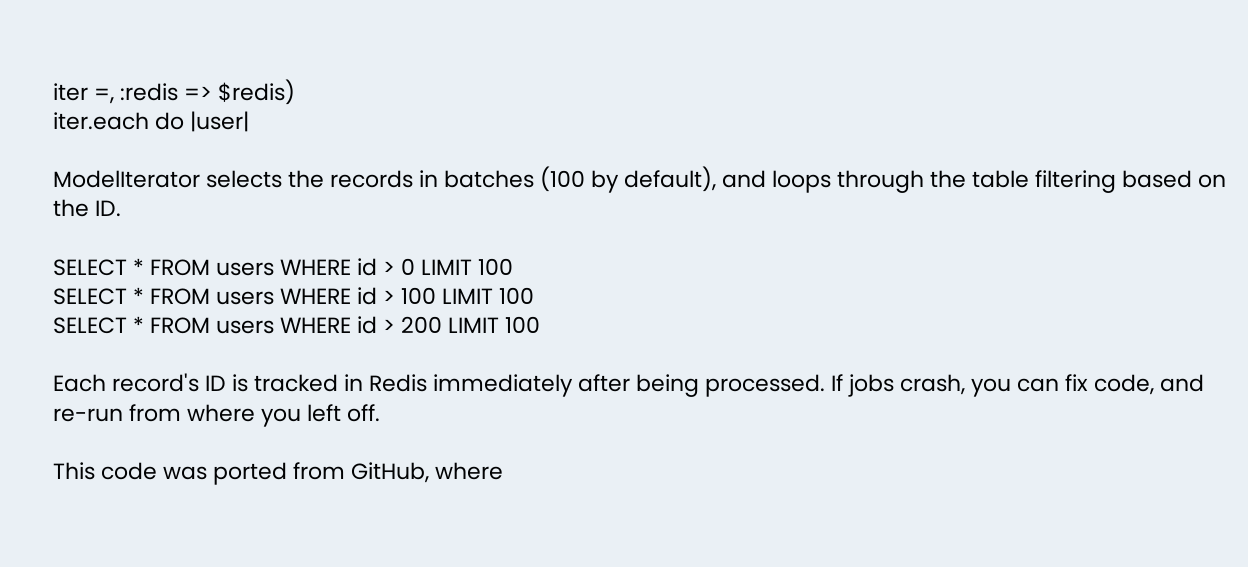iter =, :redis => $redis)
iter.each do |user|

ModelIterator selects the records in batches (100 by default), and loops through the table filtering based on the ID.

SELECT * FROM users WHERE id > 0 LIMIT 100
SELECT * FROM users WHERE id > 100 LIMIT 100
SELECT * FROM users WHERE id > 200 LIMIT 100

Each record's ID is tracked in Redis immediately after being processed. If jobs crash, you can fix code, and re-run from where you left off.

This code was ported from GitHub, where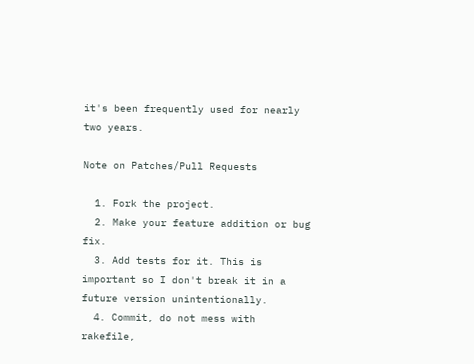it's been frequently used for nearly two years.

Note on Patches/Pull Requests

  1. Fork the project.
  2. Make your feature addition or bug fix.
  3. Add tests for it. This is important so I don't break it in a future version unintentionally.
  4. Commit, do not mess with rakefile,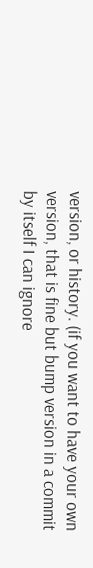version, or history. (if you want to have your own version, that is fine but bump version in a commit by itself I can ignore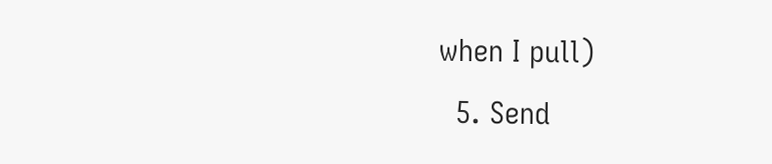when I pull)
  5. Send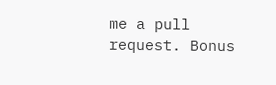me a pull request. Bonus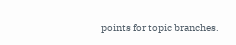points for topic branches.